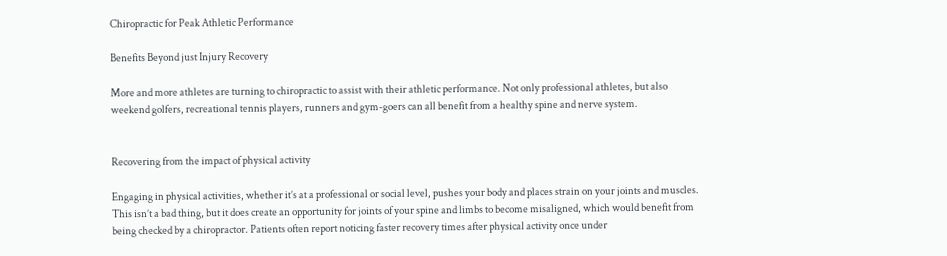Chiropractic for Peak Athletic Performance

Benefits Beyond just Injury Recovery

More and more athletes are turning to chiropractic to assist with their athletic performance. Not only professional athletes, but also weekend golfers, recreational tennis players, runners and gym-goers can all benefit from a healthy spine and nerve system.


Recovering from the impact of physical activity

Engaging in physical activities, whether it’s at a professional or social level, pushes your body and places strain on your joints and muscles. This isn’t a bad thing, but it does create an opportunity for joints of your spine and limbs to become misaligned, which would benefit from being checked by a chiropractor. Patients often report noticing faster recovery times after physical activity once under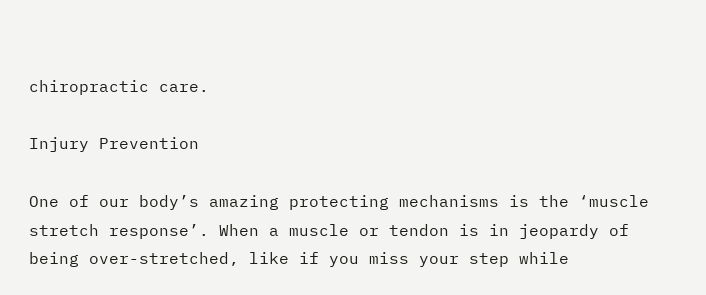chiropractic care.

Injury Prevention

One of our body’s amazing protecting mechanisms is the ‘muscle stretch response’. When a muscle or tendon is in jeopardy of being over-stretched, like if you miss your step while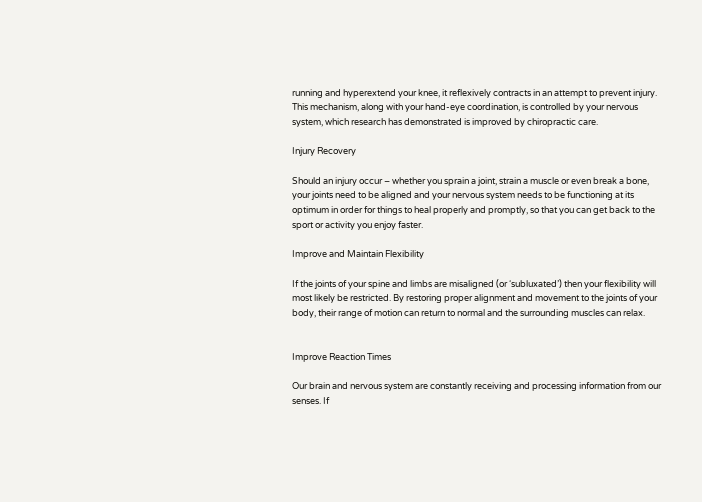running and hyperextend your knee, it reflexively contracts in an attempt to prevent injury. This mechanism, along with your hand-eye coordination, is controlled by your nervous system, which research has demonstrated is improved by chiropractic care.

Injury Recovery

Should an injury occur – whether you sprain a joint, strain a muscle or even break a bone, your joints need to be aligned and your nervous system needs to be functioning at its optimum in order for things to heal properly and promptly, so that you can get back to the sport or activity you enjoy faster.

Improve and Maintain Flexibility

If the joints of your spine and limbs are misaligned (or ‘subluxated’) then your flexibility will most likely be restricted. By restoring proper alignment and movement to the joints of your body, their range of motion can return to normal and the surrounding muscles can relax.


Improve Reaction Times

Our brain and nervous system are constantly receiving and processing information from our senses. If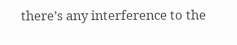there’s any interference to the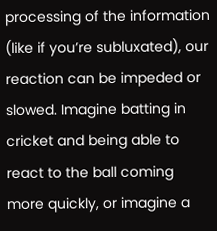processing of the information (like if you’re subluxated), our reaction can be impeded or slowed. Imagine batting in cricket and being able to react to the ball coming more quickly, or imagine a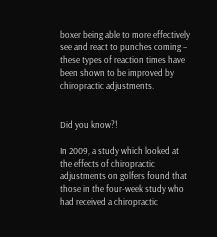boxer being able to more effectively see and react to punches coming – these types of reaction times have been shown to be improved by chiropractic adjustments.


Did you know?!

In 2009, a study which looked at the effects of chiropractic adjustments on golfers found that those in the four-week study who had received a chiropractic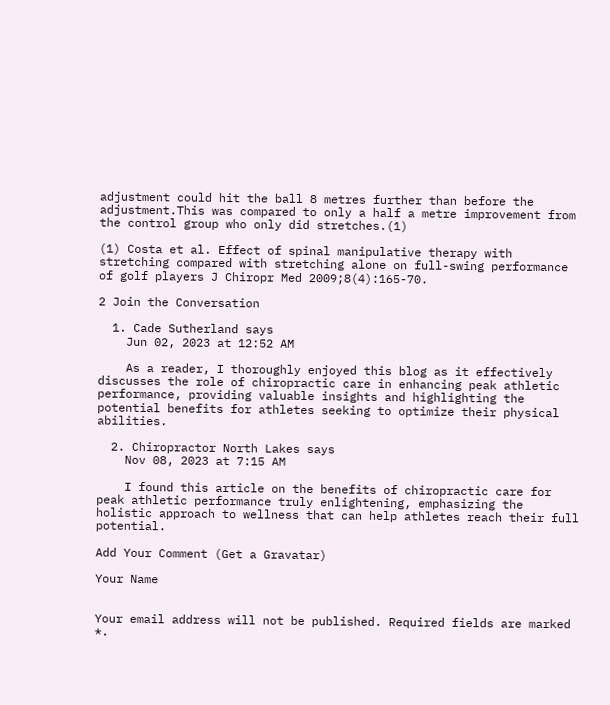adjustment could hit the ball 8 metres further than before the adjustment.This was compared to only a half a metre improvement from the control group who only did stretches.(1)

(1) Costa et al. Effect of spinal manipulative therapy with stretching compared with stretching alone on full-swing performance of golf players J Chiropr Med 2009;8(4):165-70.

2 Join the Conversation

  1. Cade Sutherland says
    Jun 02, 2023 at 12:52 AM

    As a reader, I thoroughly enjoyed this blog as it effectively discusses the role of chiropractic care in enhancing peak athletic performance, providing valuable insights and highlighting the potential benefits for athletes seeking to optimize their physical abilities.

  2. Chiropractor North Lakes says
    Nov 08, 2023 at 7:15 AM

    I found this article on the benefits of chiropractic care for peak athletic performance truly enlightening, emphasizing the holistic approach to wellness that can help athletes reach their full potential.

Add Your Comment (Get a Gravatar)

Your Name


Your email address will not be published. Required fields are marked *.